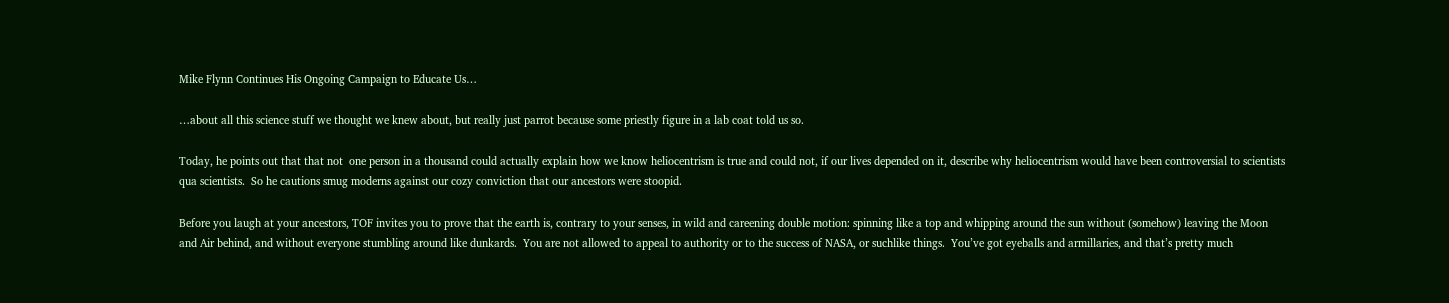Mike Flynn Continues His Ongoing Campaign to Educate Us…

…about all this science stuff we thought we knew about, but really just parrot because some priestly figure in a lab coat told us so.

Today, he points out that that not  one person in a thousand could actually explain how we know heliocentrism is true and could not, if our lives depended on it, describe why heliocentrism would have been controversial to scientists qua scientists.  So he cautions smug moderns against our cozy conviction that our ancestors were stoopid.

Before you laugh at your ancestors, TOF invites you to prove that the earth is, contrary to your senses, in wild and careening double motion: spinning like a top and whipping around the sun without (somehow) leaving the Moon and Air behind, and without everyone stumbling around like dunkards.  You are not allowed to appeal to authority or to the success of NASA, or suchlike things.  You’ve got eyeballs and armillaries, and that’s pretty much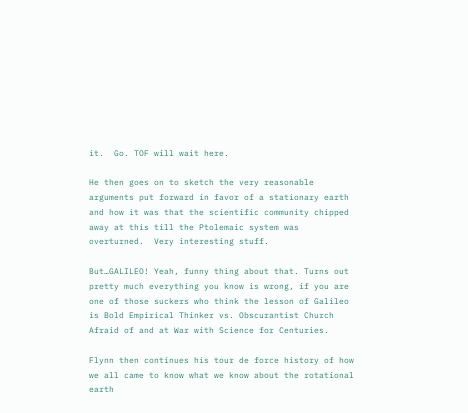it.  Go. TOF will wait here.

He then goes on to sketch the very reasonable arguments put forward in favor of a stationary earth and how it was that the scientific community chipped away at this till the Ptolemaic system was overturned.  Very interesting stuff.

But…GALILEO! Yeah, funny thing about that. Turns out pretty much everything you know is wrong, if you are one of those suckers who think the lesson of Galileo is Bold Empirical Thinker vs. Obscurantist Church Afraid of and at War with Science for Centuries.

Flynn then continues his tour de force history of how we all came to know what we know about the rotational earth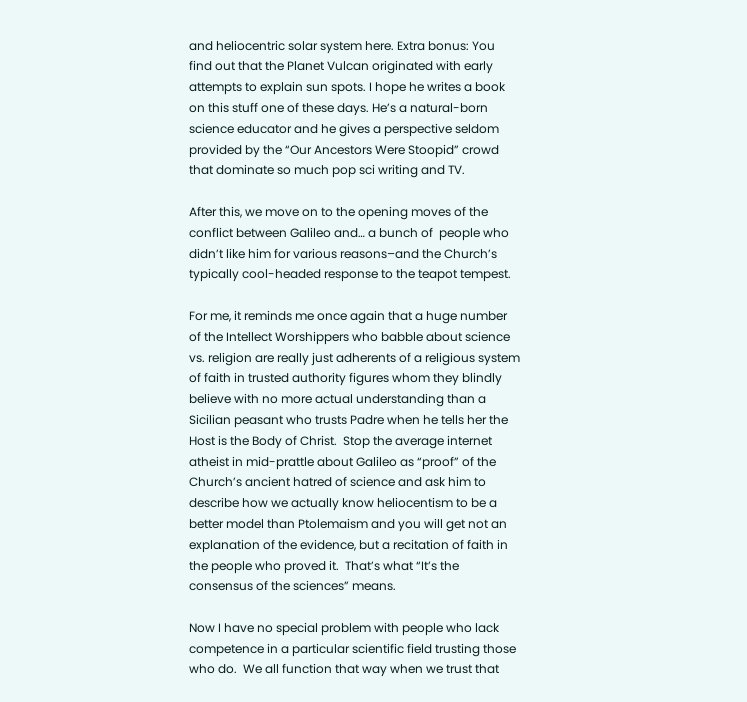and heliocentric solar system here. Extra bonus: You find out that the Planet Vulcan originated with early attempts to explain sun spots. I hope he writes a book on this stuff one of these days. He’s a natural-born science educator and he gives a perspective seldom provided by the “Our Ancestors Were Stoopid” crowd that dominate so much pop sci writing and TV.

After this, we move on to the opening moves of the conflict between Galileo and… a bunch of  people who didn’t like him for various reasons–and the Church’s typically cool-headed response to the teapot tempest.

For me, it reminds me once again that a huge number of the Intellect Worshippers who babble about science vs. religion are really just adherents of a religious system of faith in trusted authority figures whom they blindly believe with no more actual understanding than a Sicilian peasant who trusts Padre when he tells her the Host is the Body of Christ.  Stop the average internet atheist in mid-prattle about Galileo as “proof” of the Church’s ancient hatred of science and ask him to describe how we actually know heliocentism to be a better model than Ptolemaism and you will get not an explanation of the evidence, but a recitation of faith in the people who proved it.  That’s what “It’s the consensus of the sciences” means.

Now I have no special problem with people who lack competence in a particular scientific field trusting those who do.  We all function that way when we trust that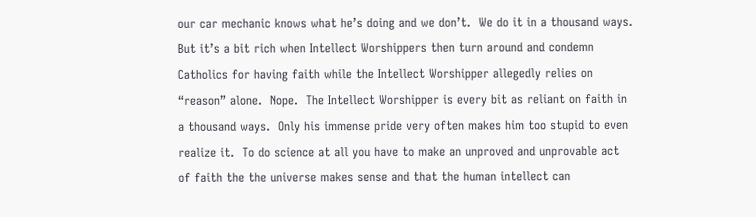our car mechanic knows what he’s doing and we don’t.  We do it in a thousand ways.  But it’s a bit rich when Intellect Worshippers then turn around and condemn Catholics for having faith while the Intellect Worshipper allegedly relies on “reason” alone.  Nope.  The Intellect Worshipper is every bit as reliant on faith in a thousand ways.  Only his immense pride very often makes him too stupid to even realize it.  To do science at all you have to make an unproved and unprovable act of faith the the universe makes sense and that the human intellect can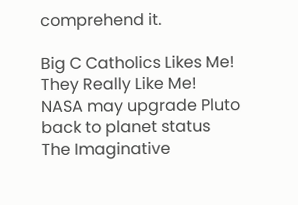comprehend it.

Big C Catholics Likes Me! They Really Like Me!
NASA may upgrade Pluto back to planet status
The Imaginative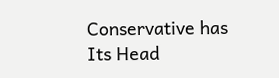Conservative has Its Head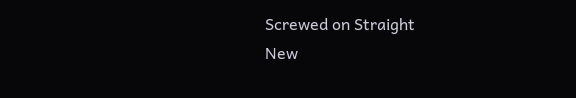Screwed on Straight
New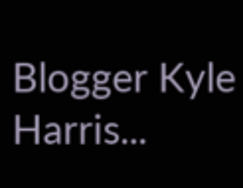Blogger Kyle Harris...